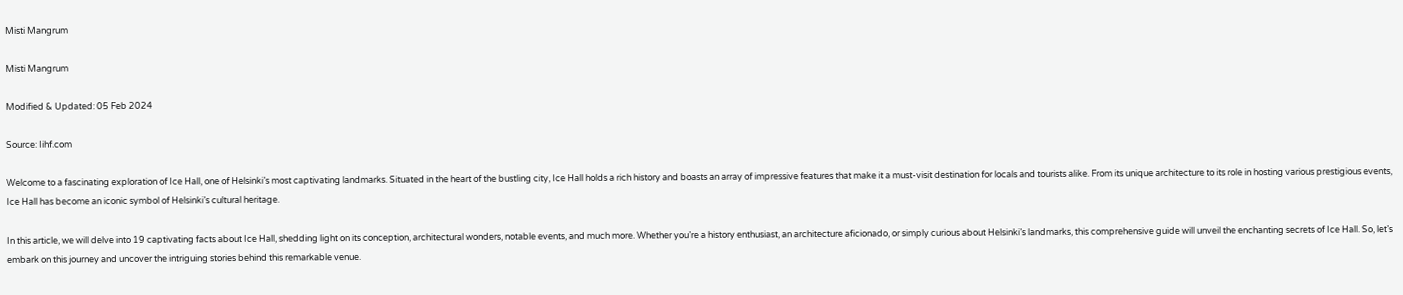Misti Mangrum

Misti Mangrum

Modified & Updated: 05 Feb 2024

Source: Iihf.com

Welcome to a fascinating exploration of Ice Hall, one of Helsinki’s most captivating landmarks. Situated in the heart of the bustling city, Ice Hall holds a rich history and boasts an array of impressive features that make it a must-visit destination for locals and tourists alike. From its unique architecture to its role in hosting various prestigious events, Ice Hall has become an iconic symbol of Helsinki’s cultural heritage.

In this article, we will delve into 19 captivating facts about Ice Hall, shedding light on its conception, architectural wonders, notable events, and much more. Whether you’re a history enthusiast, an architecture aficionado, or simply curious about Helsinki’s landmarks, this comprehensive guide will unveil the enchanting secrets of Ice Hall. So, let’s embark on this journey and uncover the intriguing stories behind this remarkable venue.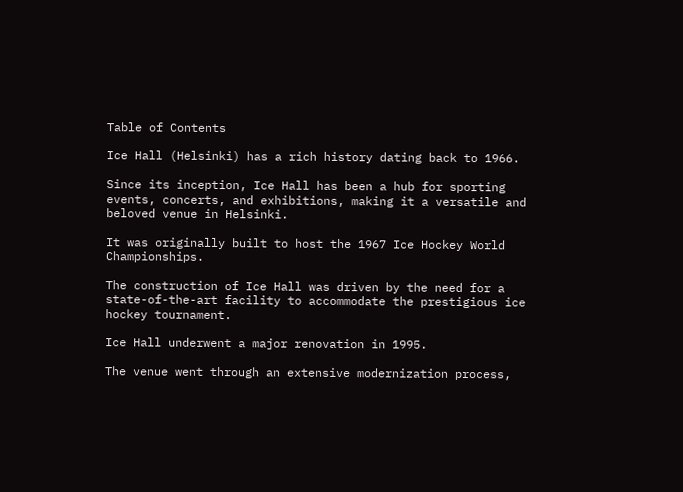Table of Contents

Ice Hall (Helsinki) has a rich history dating back to 1966.

Since its inception, Ice Hall has been a hub for sporting events, concerts, and exhibitions, making it a versatile and beloved venue in Helsinki.

It was originally built to host the 1967 Ice Hockey World Championships.

The construction of Ice Hall was driven by the need for a state-of-the-art facility to accommodate the prestigious ice hockey tournament.

Ice Hall underwent a major renovation in 1995.

The venue went through an extensive modernization process,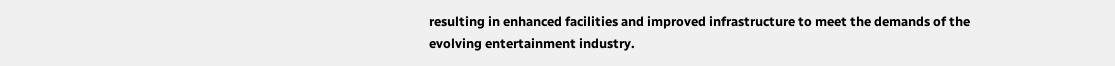resulting in enhanced facilities and improved infrastructure to meet the demands of the evolving entertainment industry.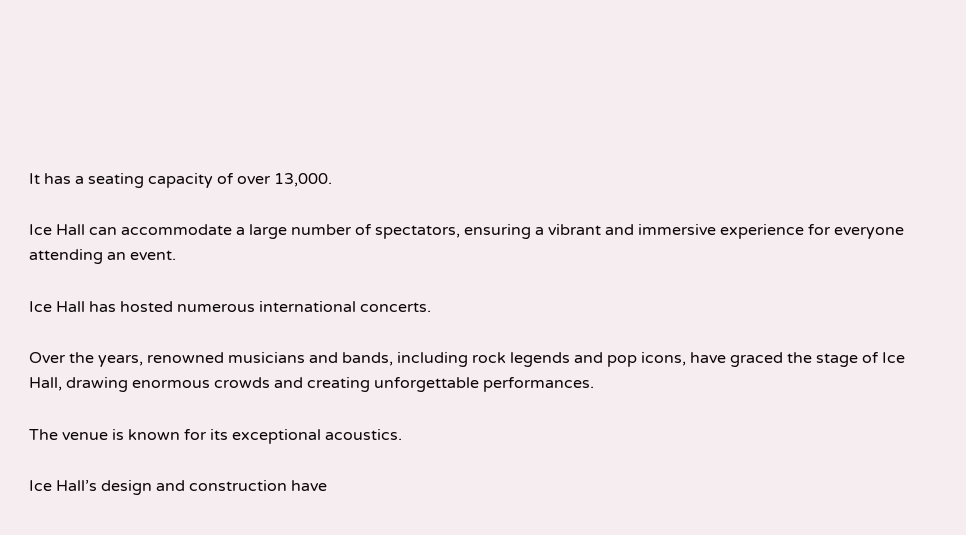It has a seating capacity of over 13,000.

Ice Hall can accommodate a large number of spectators, ensuring a vibrant and immersive experience for everyone attending an event.

Ice Hall has hosted numerous international concerts.

Over the years, renowned musicians and bands, including rock legends and pop icons, have graced the stage of Ice Hall, drawing enormous crowds and creating unforgettable performances.

The venue is known for its exceptional acoustics.

Ice Hall’s design and construction have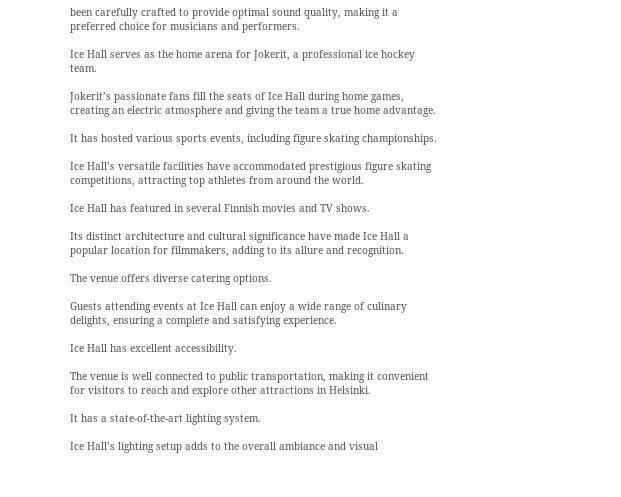been carefully crafted to provide optimal sound quality, making it a preferred choice for musicians and performers.

Ice Hall serves as the home arena for Jokerit, a professional ice hockey team.

Jokerit’s passionate fans fill the seats of Ice Hall during home games, creating an electric atmosphere and giving the team a true home advantage.

It has hosted various sports events, including figure skating championships.

Ice Hall’s versatile facilities have accommodated prestigious figure skating competitions, attracting top athletes from around the world.

Ice Hall has featured in several Finnish movies and TV shows.

Its distinct architecture and cultural significance have made Ice Hall a popular location for filmmakers, adding to its allure and recognition.

The venue offers diverse catering options.

Guests attending events at Ice Hall can enjoy a wide range of culinary delights, ensuring a complete and satisfying experience.

Ice Hall has excellent accessibility.

The venue is well connected to public transportation, making it convenient for visitors to reach and explore other attractions in Helsinki.

It has a state-of-the-art lighting system.

Ice Hall’s lighting setup adds to the overall ambiance and visual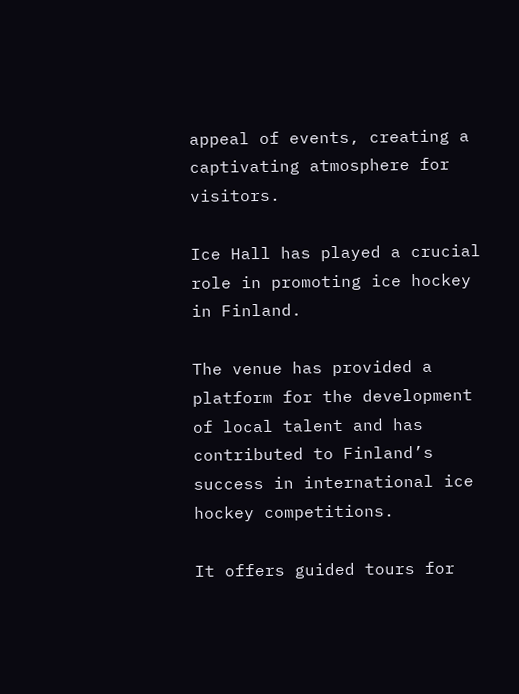appeal of events, creating a captivating atmosphere for visitors.

Ice Hall has played a crucial role in promoting ice hockey in Finland.

The venue has provided a platform for the development of local talent and has contributed to Finland’s success in international ice hockey competitions.

It offers guided tours for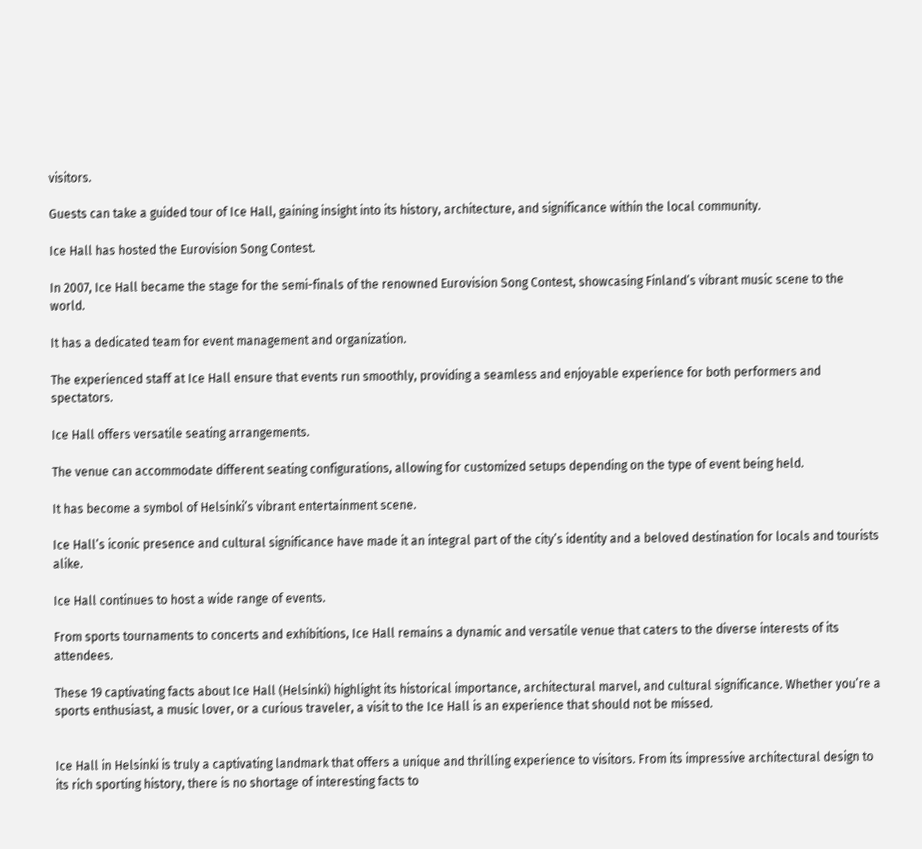visitors.

Guests can take a guided tour of Ice Hall, gaining insight into its history, architecture, and significance within the local community.

Ice Hall has hosted the Eurovision Song Contest.

In 2007, Ice Hall became the stage for the semi-finals of the renowned Eurovision Song Contest, showcasing Finland’s vibrant music scene to the world.

It has a dedicated team for event management and organization.

The experienced staff at Ice Hall ensure that events run smoothly, providing a seamless and enjoyable experience for both performers and spectators.

Ice Hall offers versatile seating arrangements.

The venue can accommodate different seating configurations, allowing for customized setups depending on the type of event being held.

It has become a symbol of Helsinki’s vibrant entertainment scene.

Ice Hall’s iconic presence and cultural significance have made it an integral part of the city’s identity and a beloved destination for locals and tourists alike.

Ice Hall continues to host a wide range of events.

From sports tournaments to concerts and exhibitions, Ice Hall remains a dynamic and versatile venue that caters to the diverse interests of its attendees.

These 19 captivating facts about Ice Hall (Helsinki) highlight its historical importance, architectural marvel, and cultural significance. Whether you’re a sports enthusiast, a music lover, or a curious traveler, a visit to the Ice Hall is an experience that should not be missed.


Ice Hall in Helsinki is truly a captivating landmark that offers a unique and thrilling experience to visitors. From its impressive architectural design to its rich sporting history, there is no shortage of interesting facts to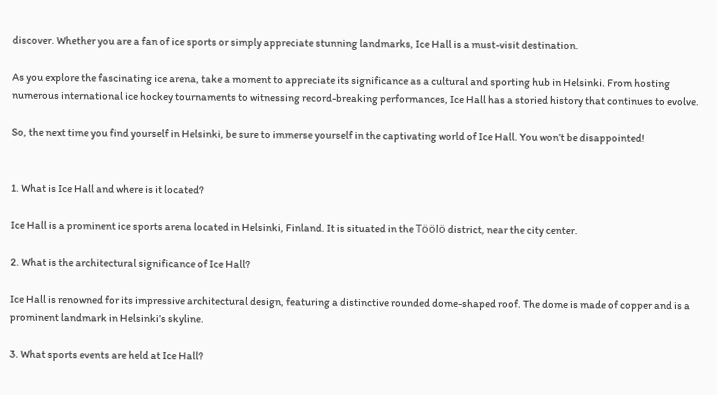discover. Whether you are a fan of ice sports or simply appreciate stunning landmarks, Ice Hall is a must-visit destination.

As you explore the fascinating ice arena, take a moment to appreciate its significance as a cultural and sporting hub in Helsinki. From hosting numerous international ice hockey tournaments to witnessing record-breaking performances, Ice Hall has a storied history that continues to evolve.

So, the next time you find yourself in Helsinki, be sure to immerse yourself in the captivating world of Ice Hall. You won’t be disappointed!


1. What is Ice Hall and where is it located?

Ice Hall is a prominent ice sports arena located in Helsinki, Finland. It is situated in the Töölö district, near the city center.

2. What is the architectural significance of Ice Hall?

Ice Hall is renowned for its impressive architectural design, featuring a distinctive rounded dome-shaped roof. The dome is made of copper and is a prominent landmark in Helsinki’s skyline.

3. What sports events are held at Ice Hall?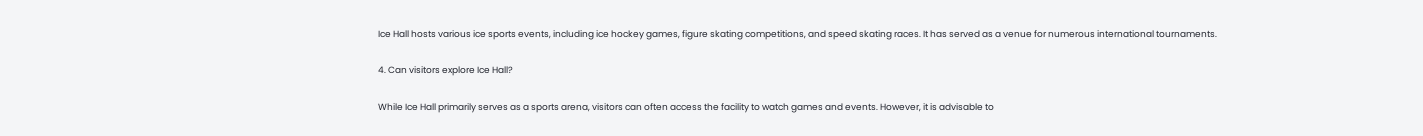Ice Hall hosts various ice sports events, including ice hockey games, figure skating competitions, and speed skating races. It has served as a venue for numerous international tournaments.

4. Can visitors explore Ice Hall?

While Ice Hall primarily serves as a sports arena, visitors can often access the facility to watch games and events. However, it is advisable to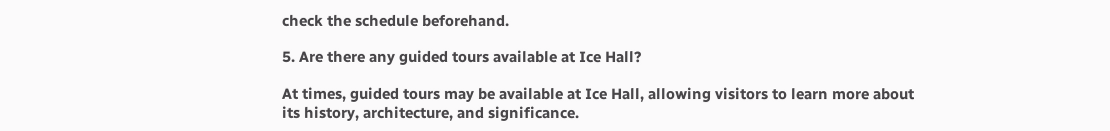check the schedule beforehand.

5. Are there any guided tours available at Ice Hall?

At times, guided tours may be available at Ice Hall, allowing visitors to learn more about its history, architecture, and significance.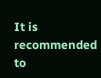It is recommended to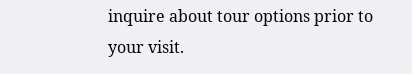inquire about tour options prior to your visit.